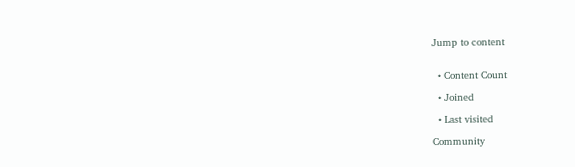Jump to content


  • Content Count

  • Joined

  • Last visited

Community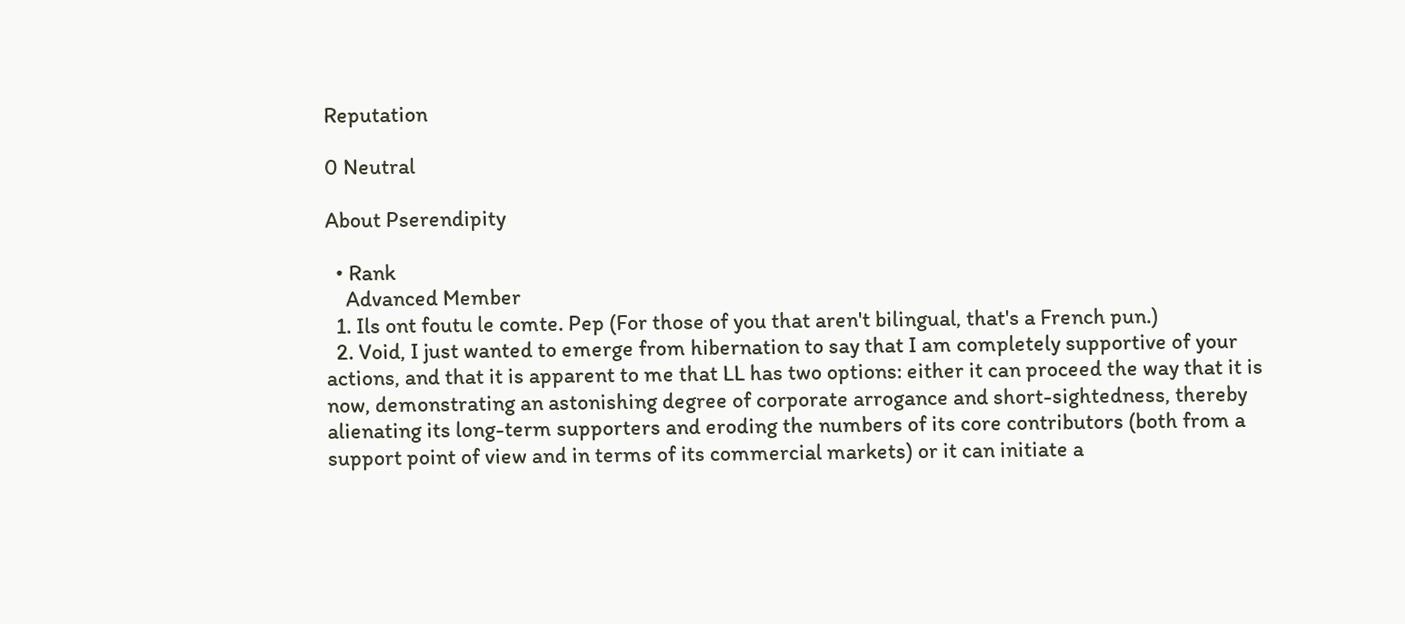Reputation

0 Neutral

About Pserendipity

  • Rank
    Advanced Member
  1. Ils ont foutu le comte. Pep (For those of you that aren't bilingual, that's a French pun.)
  2. Void, I just wanted to emerge from hibernation to say that I am completely supportive of your actions, and that it is apparent to me that LL has two options: either it can proceed the way that it is now, demonstrating an astonishing degree of corporate arrogance and short-sightedness, thereby alienating its long-term supporters and eroding the numbers of its core contributors (both from a support point of view and in terms of its commercial markets) or it can initiate a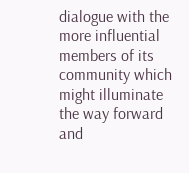dialogue with the more influential members of its community which might illuminate the way forward and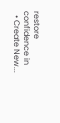restore confidence in
  • Create New...